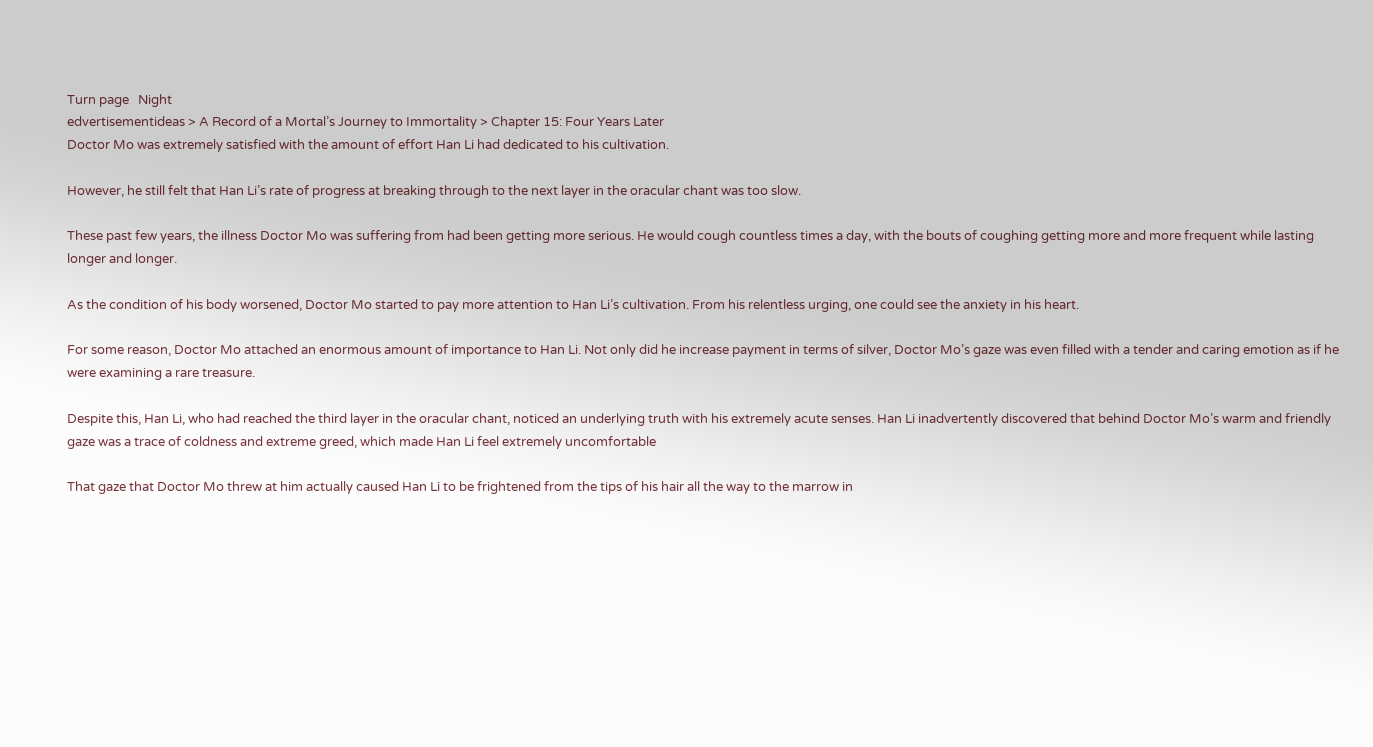Turn page   Night
edvertisementideas > A Record of a Mortal’s Journey to Immortality > Chapter 15: Four Years Later
Doctor Mo was extremely satisfied with the amount of effort Han Li had dedicated to his cultivation.

However, he still felt that Han Li’s rate of progress at breaking through to the next layer in the oracular chant was too slow.

These past few years, the illness Doctor Mo was suffering from had been getting more serious. He would cough countless times a day, with the bouts of coughing getting more and more frequent while lasting longer and longer.

As the condition of his body worsened, Doctor Mo started to pay more attention to Han Li’s cultivation. From his relentless urging, one could see the anxiety in his heart.

For some reason, Doctor Mo attached an enormous amount of importance to Han Li. Not only did he increase payment in terms of silver, Doctor Mo’s gaze was even filled with a tender and caring emotion as if he were examining a rare treasure.

Despite this, Han Li, who had reached the third layer in the oracular chant, noticed an underlying truth with his extremely acute senses. Han Li inadvertently discovered that behind Doctor Mo’s warm and friendly gaze was a trace of coldness and extreme greed, which made Han Li feel extremely uncomfortable

That gaze that Doctor Mo threw at him actually caused Han Li to be frightened from the tips of his hair all the way to the marrow in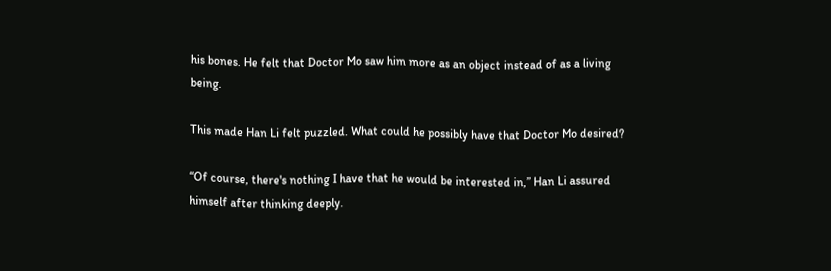his bones. He felt that Doctor Mo saw him more as an object instead of as a living being.

This made Han Li felt puzzled. What could he possibly have that Doctor Mo desired?

“Of course, there's nothing I have that he would be interested in,” Han Li assured himself after thinking deeply.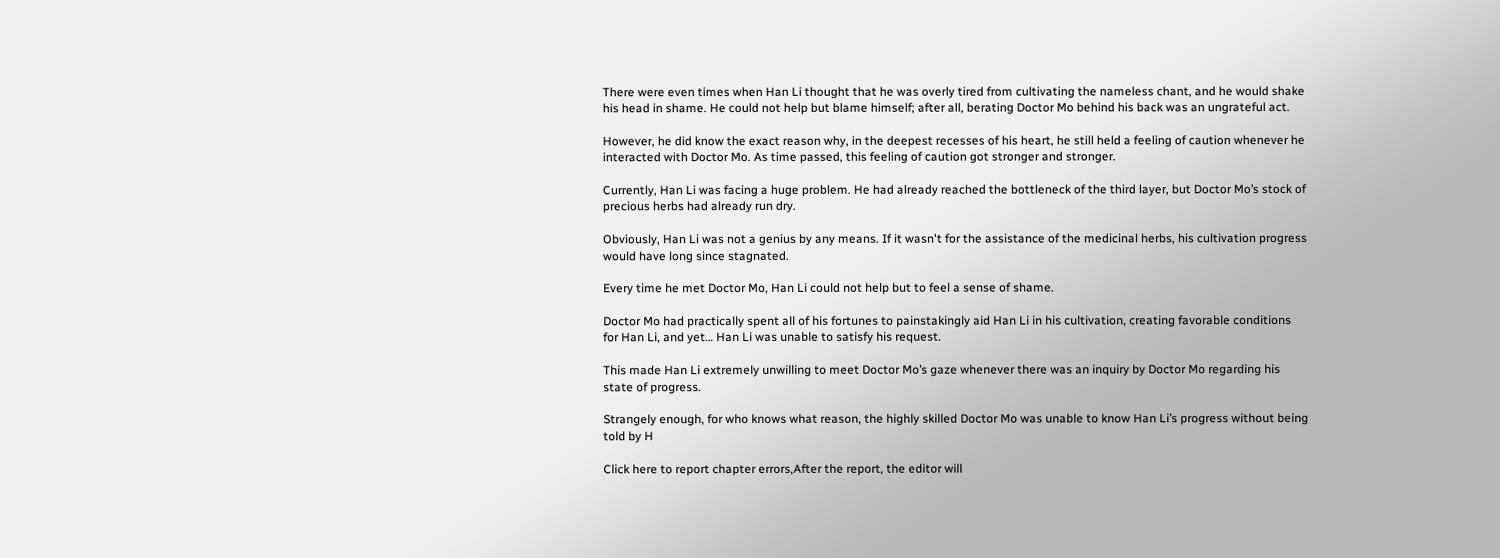There were even times when Han Li thought that he was overly tired from cultivating the nameless chant, and he would shake his head in shame. He could not help but blame himself; after all, berating Doctor Mo behind his back was an ungrateful act.

However, he did know the exact reason why, in the deepest recesses of his heart, he still held a feeling of caution whenever he interacted with Doctor Mo. As time passed, this feeling of caution got stronger and stronger.

Currently, Han Li was facing a huge problem. He had already reached the bottleneck of the third layer, but Doctor Mo’s stock of precious herbs had already run dry.

Obviously, Han Li was not a genius by any means. If it wasn't for the assistance of the medicinal herbs, his cultivation progress would have long since stagnated.

Every time he met Doctor Mo, Han Li could not help but to feel a sense of shame.

Doctor Mo had practically spent all of his fortunes to painstakingly aid Han Li in his cultivation, creating favorable conditions for Han Li, and yet… Han Li was unable to satisfy his request.

This made Han Li extremely unwilling to meet Doctor Mo’s gaze whenever there was an inquiry by Doctor Mo regarding his state of progress.

Strangely enough, for who knows what reason, the highly skilled Doctor Mo was unable to know Han Li’s progress without being told by H

Click here to report chapter errors,After the report, the editor will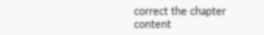correct the chapter content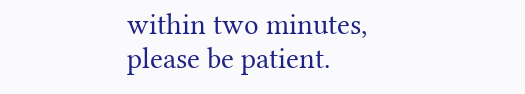within two minutes, please be patient.